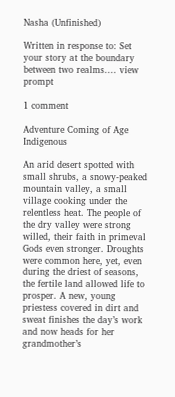Nasha (Unfinished)

Written in response to: Set your story at the boundary between two realms.... view prompt

1 comment

Adventure Coming of Age Indigenous

An arid desert spotted with small shrubs, a snowy-peaked mountain valley, a small village cooking under the relentless heat. The people of the dry valley were strong willed, their faith in primeval Gods even stronger. Droughts were common here, yet, even during the driest of seasons, the fertile land allowed life to prosper. A new, young priestess covered in dirt and sweat finishes the day’s work and now heads for her grandmother’s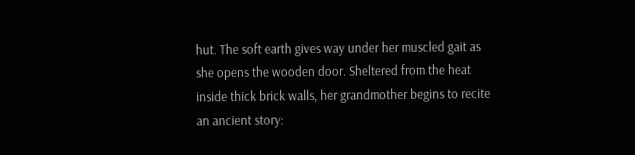hut. The soft earth gives way under her muscled gait as she opens the wooden door. Sheltered from the heat inside thick brick walls, her grandmother begins to recite an ancient story: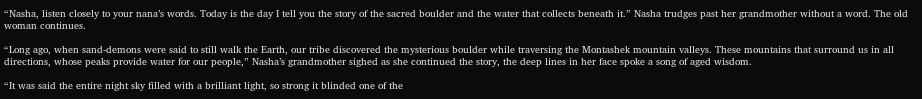“Nasha, listen closely to your nana’s words. Today is the day I tell you the story of the sacred boulder and the water that collects beneath it.” Nasha trudges past her grandmother without a word. The old woman continues.

“Long ago, when sand-demons were said to still walk the Earth, our tribe discovered the mysterious boulder while traversing the Montashek mountain valleys. These mountains that surround us in all directions, whose peaks provide water for our people,” Nasha’s grandmother sighed as she continued the story, the deep lines in her face spoke a song of aged wisdom.

“It was said the entire night sky filled with a brilliant light, so strong it blinded one of the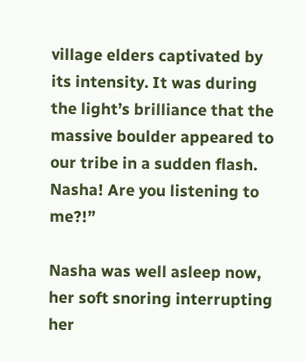village elders captivated by its intensity. It was during the light’s brilliance that the massive boulder appeared to our tribe in a sudden flash. Nasha! Are you listening to me?!”

Nasha was well asleep now, her soft snoring interrupting her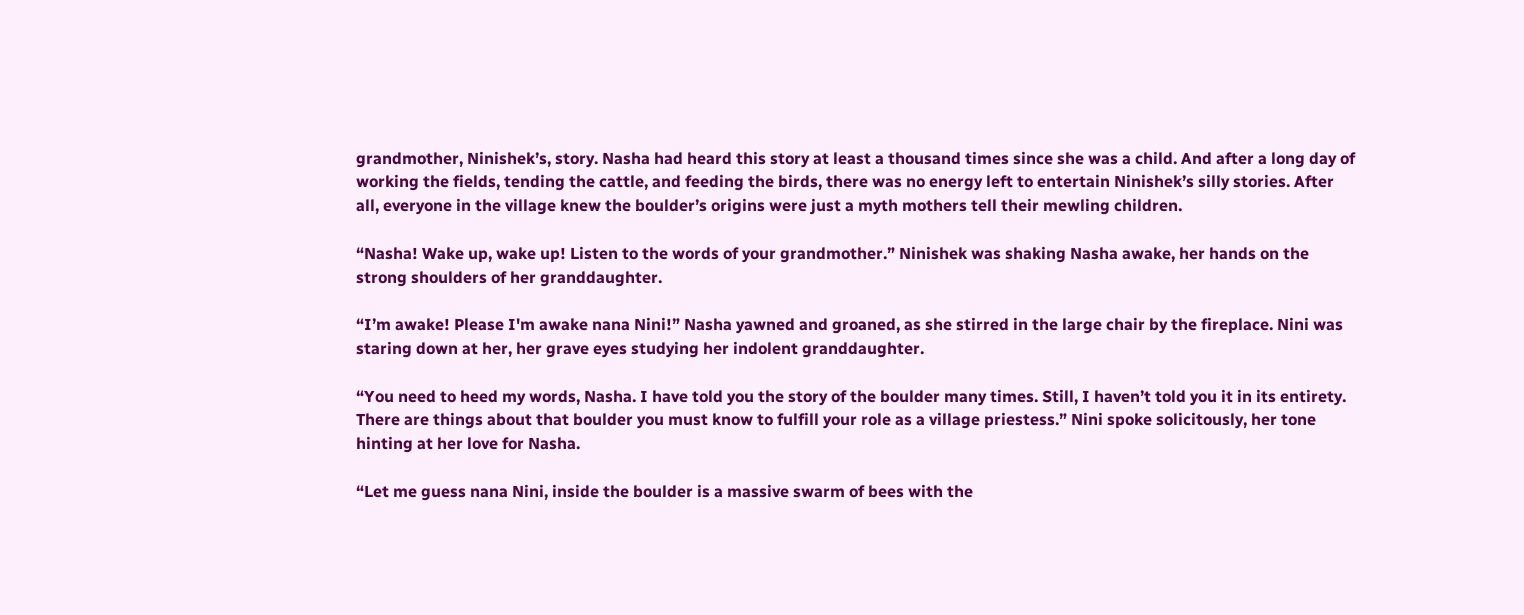grandmother, Ninishek’s, story. Nasha had heard this story at least a thousand times since she was a child. And after a long day of working the fields, tending the cattle, and feeding the birds, there was no energy left to entertain Ninishek’s silly stories. After all, everyone in the village knew the boulder’s origins were just a myth mothers tell their mewling children.

“Nasha! Wake up, wake up! Listen to the words of your grandmother.” Ninishek was shaking Nasha awake, her hands on the strong shoulders of her granddaughter.

“I’m awake! Please I'm awake nana Nini!” Nasha yawned and groaned, as she stirred in the large chair by the fireplace. Nini was staring down at her, her grave eyes studying her indolent granddaughter.

“You need to heed my words, Nasha. I have told you the story of the boulder many times. Still, I haven’t told you it in its entirety. There are things about that boulder you must know to fulfill your role as a village priestess.” Nini spoke solicitously, her tone hinting at her love for Nasha.

“Let me guess nana Nini, inside the boulder is a massive swarm of bees with the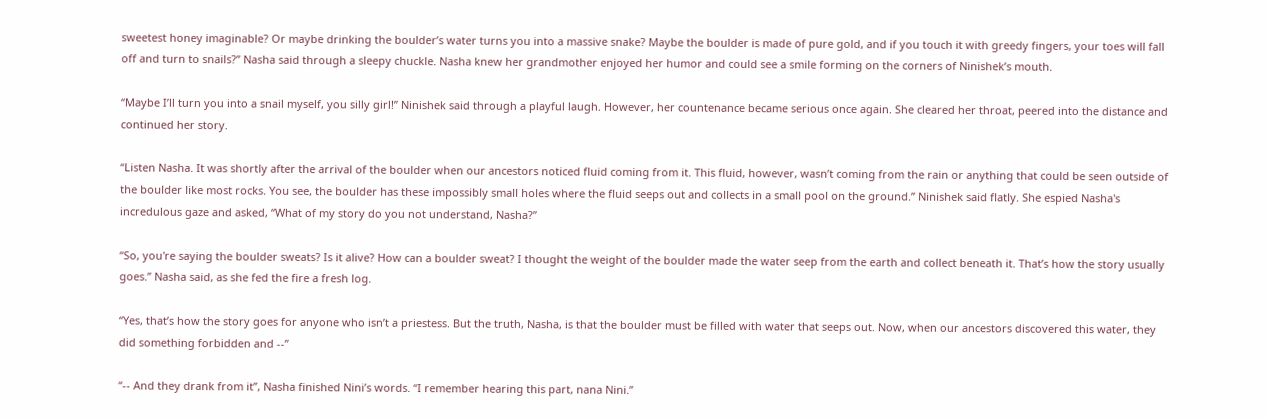sweetest honey imaginable? Or maybe drinking the boulder’s water turns you into a massive snake? Maybe the boulder is made of pure gold, and if you touch it with greedy fingers, your toes will fall off and turn to snails?” Nasha said through a sleepy chuckle. Nasha knew her grandmother enjoyed her humor and could see a smile forming on the corners of Ninishek’s mouth.

“Maybe I’ll turn you into a snail myself, you silly girl!” Ninishek said through a playful laugh. However, her countenance became serious once again. She cleared her throat, peered into the distance and continued her story.

“Listen Nasha. It was shortly after the arrival of the boulder when our ancestors noticed fluid coming from it. This fluid, however, wasn’t coming from the rain or anything that could be seen outside of the boulder like most rocks. You see, the boulder has these impossibly small holes where the fluid seeps out and collects in a small pool on the ground.” Ninishek said flatly. She espied Nasha's incredulous gaze and asked, “What of my story do you not understand, Nasha?”

“So, you're saying the boulder sweats? Is it alive? How can a boulder sweat? I thought the weight of the boulder made the water seep from the earth and collect beneath it. That’s how the story usually goes.” Nasha said, as she fed the fire a fresh log.

“Yes, that’s how the story goes for anyone who isn’t a priestess. But the truth, Nasha, is that the boulder must be filled with water that seeps out. Now, when our ancestors discovered this water, they did something forbidden and --”

“-- And they drank from it”, Nasha finished Nini’s words. “I remember hearing this part, nana Nini.”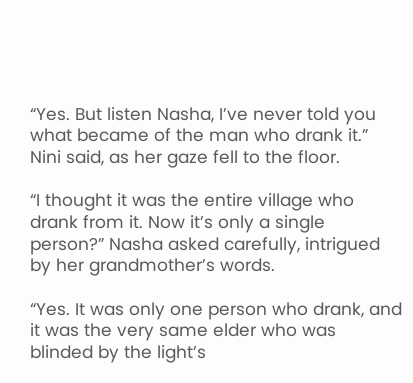“Yes. But listen Nasha, I’ve never told you what became of the man who drank it.” Nini said, as her gaze fell to the floor.

“I thought it was the entire village who drank from it. Now it’s only a single person?” Nasha asked carefully, intrigued by her grandmother’s words.

“Yes. It was only one person who drank, and it was the very same elder who was blinded by the light’s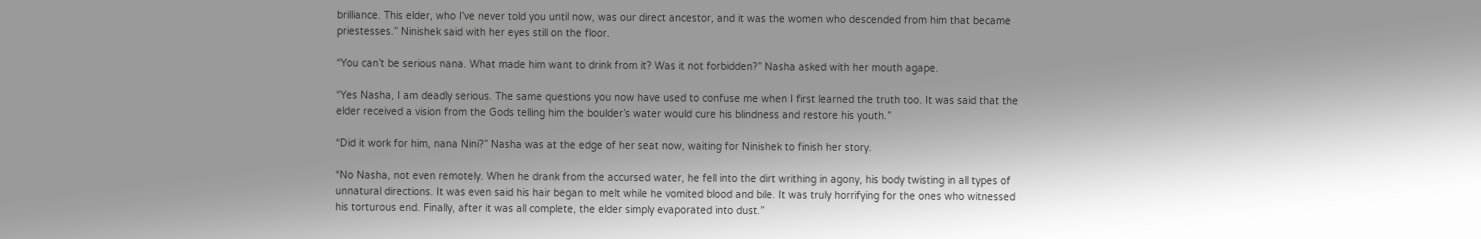brilliance. This elder, who I've never told you until now, was our direct ancestor, and it was the women who descended from him that became priestesses.” Ninishek said with her eyes still on the floor.

“You can’t be serious nana. What made him want to drink from it? Was it not forbidden?” Nasha asked with her mouth agape.

“Yes Nasha, I am deadly serious. The same questions you now have used to confuse me when I first learned the truth too. It was said that the elder received a vision from the Gods telling him the boulder’s water would cure his blindness and restore his youth.”

“Did it work for him, nana Nini?” Nasha was at the edge of her seat now, waiting for Ninishek to finish her story.

“No Nasha, not even remotely. When he drank from the accursed water, he fell into the dirt writhing in agony, his body twisting in all types of unnatural directions. It was even said his hair began to melt while he vomited blood and bile. It was truly horrifying for the ones who witnessed his torturous end. Finally, after it was all complete, the elder simply evaporated into dust.”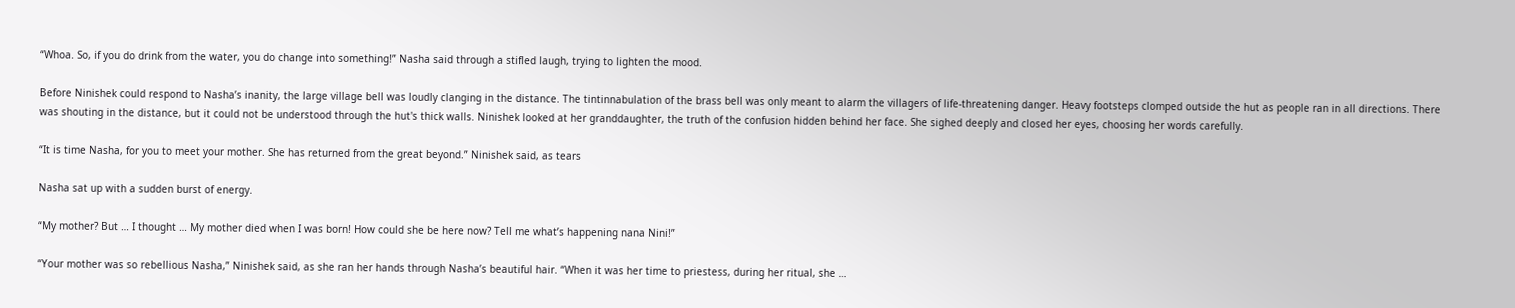“Whoa. So, if you do drink from the water, you do change into something!” Nasha said through a stifled laugh, trying to lighten the mood.

Before Ninishek could respond to Nasha’s inanity, the large village bell was loudly clanging in the distance. The tintinnabulation of the brass bell was only meant to alarm the villagers of life-threatening danger. Heavy footsteps clomped outside the hut as people ran in all directions. There was shouting in the distance, but it could not be understood through the hut's thick walls. Ninishek looked at her granddaughter, the truth of the confusion hidden behind her face. She sighed deeply and closed her eyes, choosing her words carefully.

“It is time Nasha, for you to meet your mother. She has returned from the great beyond.” Ninishek said, as tears

Nasha sat up with a sudden burst of energy.

“My mother? But … I thought … My mother died when I was born! How could she be here now? Tell me what’s happening nana Nini!”

“Your mother was so rebellious Nasha,” Ninishek said, as she ran her hands through Nasha’s beautiful hair. “When it was her time to priestess, during her ritual, she …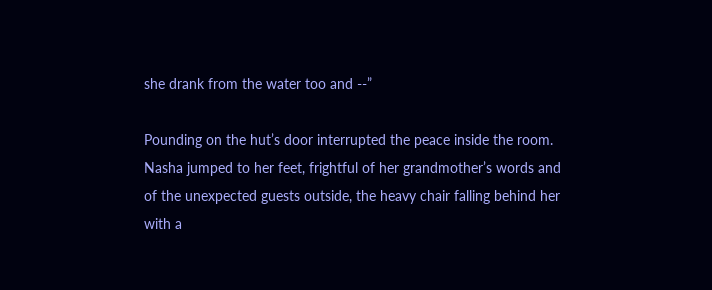she drank from the water too and --”

Pounding on the hut’s door interrupted the peace inside the room. Nasha jumped to her feet, frightful of her grandmother’s words and of the unexpected guests outside, the heavy chair falling behind her with a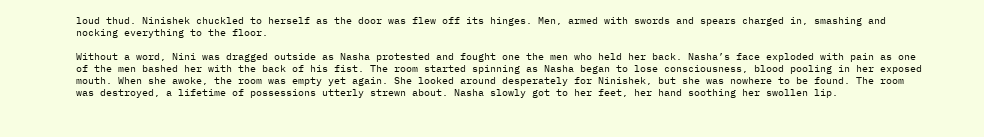loud thud. Ninishek chuckled to herself as the door was flew off its hinges. Men, armed with swords and spears charged in, smashing and nocking everything to the floor.

Without a word, Nini was dragged outside as Nasha protested and fought one the men who held her back. Nasha’s face exploded with pain as one of the men bashed her with the back of his fist. The room started spinning as Nasha began to lose consciousness, blood pooling in her exposed mouth. When she awoke, the room was empty yet again. She looked around desperately for Ninishek, but she was nowhere to be found. The room was destroyed, a lifetime of possessions utterly strewn about. Nasha slowly got to her feet, her hand soothing her swollen lip.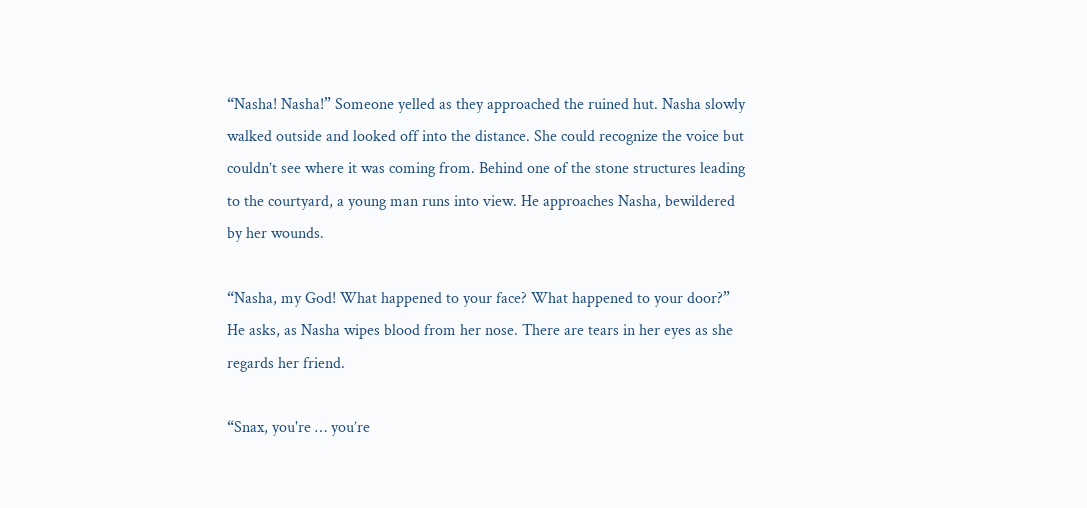“Nasha! Nasha!” Someone yelled as they approached the ruined hut. Nasha slowly walked outside and looked off into the distance. She could recognize the voice but couldn’t see where it was coming from. Behind one of the stone structures leading to the courtyard, a young man runs into view. He approaches Nasha, bewildered by her wounds.

“Nasha, my God! What happened to your face? What happened to your door?” He asks, as Nasha wipes blood from her nose. There are tears in her eyes as she regards her friend.

“Snax, you're … you’re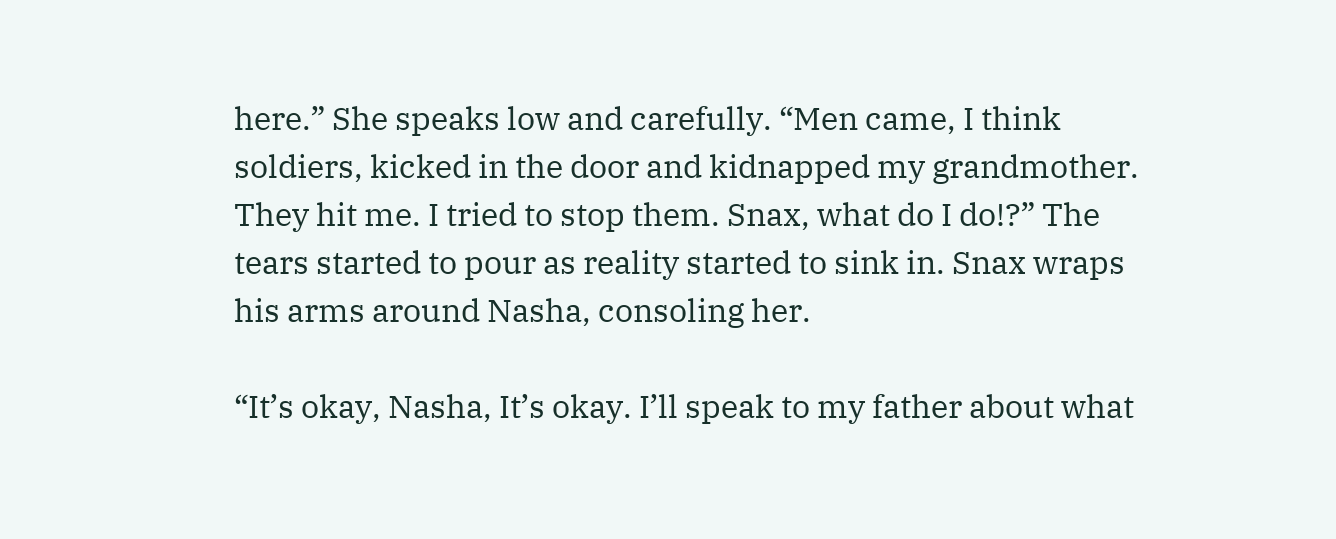here.” She speaks low and carefully. “Men came, I think soldiers, kicked in the door and kidnapped my grandmother. They hit me. I tried to stop them. Snax, what do I do!?” The tears started to pour as reality started to sink in. Snax wraps his arms around Nasha, consoling her.

“It’s okay, Nasha, It’s okay. I’ll speak to my father about what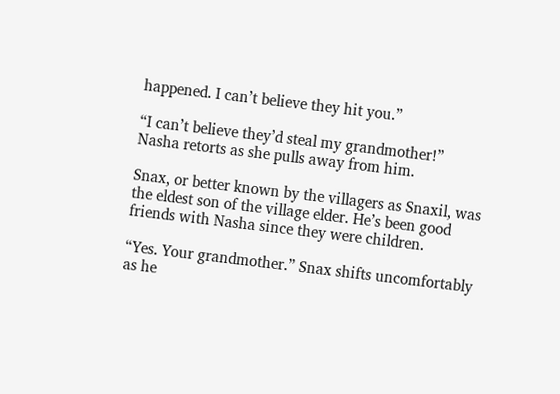happened. I can’t believe they hit you.”

“I can’t believe they’d steal my grandmother!” Nasha retorts as she pulls away from him.

Snax, or better known by the villagers as Snaxil, was the eldest son of the village elder. He’s been good friends with Nasha since they were children.

“Yes. Your grandmother.” Snax shifts uncomfortably as he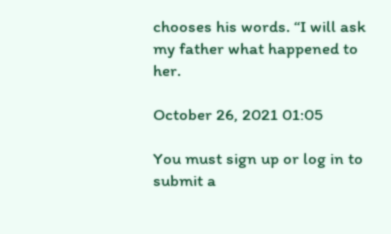chooses his words. “I will ask my father what happened to her.

October 26, 2021 01:05

You must sign up or log in to submit a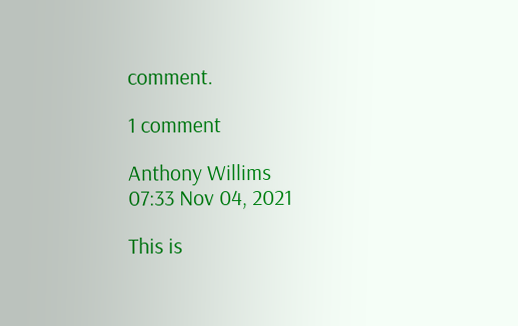comment.

1 comment

Anthony Willims
07:33 Nov 04, 2021

This is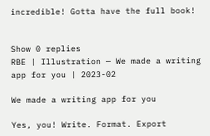incredible! Gotta have the full book!


Show 0 replies
RBE | Illustration — We made a writing app for you | 2023-02

We made a writing app for you

Yes, you! Write. Format. Export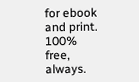for ebook and print. 100% free, always.